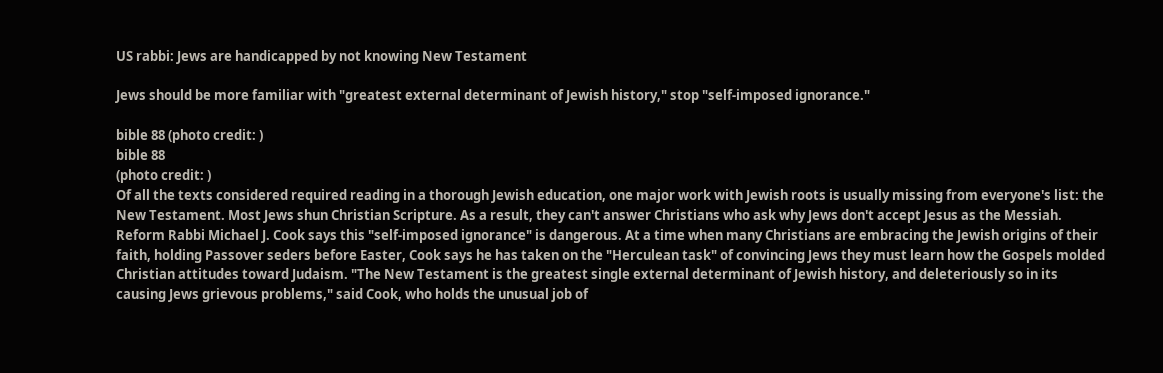US rabbi: Jews are handicapped by not knowing New Testament

Jews should be more familiar with "greatest external determinant of Jewish history," stop "self-imposed ignorance."

bible 88 (photo credit: )
bible 88
(photo credit: )
Of all the texts considered required reading in a thorough Jewish education, one major work with Jewish roots is usually missing from everyone's list: the New Testament. Most Jews shun Christian Scripture. As a result, they can't answer Christians who ask why Jews don't accept Jesus as the Messiah. Reform Rabbi Michael J. Cook says this "self-imposed ignorance" is dangerous. At a time when many Christians are embracing the Jewish origins of their faith, holding Passover seders before Easter, Cook says he has taken on the "Herculean task" of convincing Jews they must learn how the Gospels molded Christian attitudes toward Judaism. "The New Testament is the greatest single external determinant of Jewish history, and deleteriously so in its causing Jews grievous problems," said Cook, who holds the unusual job of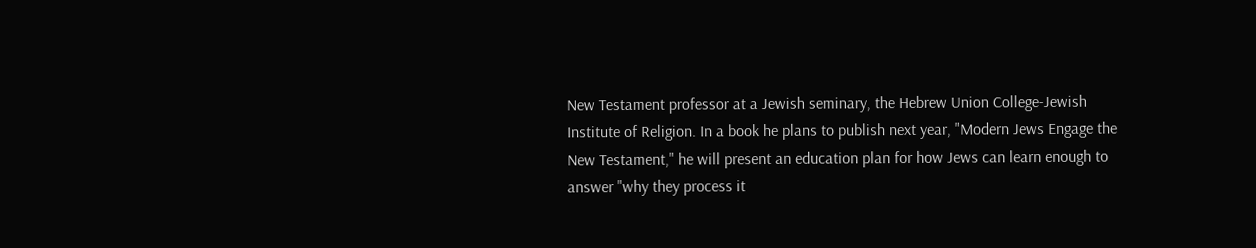New Testament professor at a Jewish seminary, the Hebrew Union College-Jewish Institute of Religion. In a book he plans to publish next year, "Modern Jews Engage the New Testament," he will present an education plan for how Jews can learn enough to answer "why they process it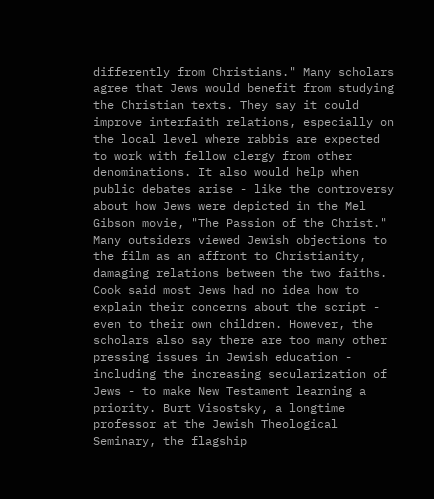differently from Christians." Many scholars agree that Jews would benefit from studying the Christian texts. They say it could improve interfaith relations, especially on the local level where rabbis are expected to work with fellow clergy from other denominations. It also would help when public debates arise - like the controversy about how Jews were depicted in the Mel Gibson movie, "The Passion of the Christ." Many outsiders viewed Jewish objections to the film as an affront to Christianity, damaging relations between the two faiths. Cook said most Jews had no idea how to explain their concerns about the script - even to their own children. However, the scholars also say there are too many other pressing issues in Jewish education - including the increasing secularization of Jews - to make New Testament learning a priority. Burt Visostsky, a longtime professor at the Jewish Theological Seminary, the flagship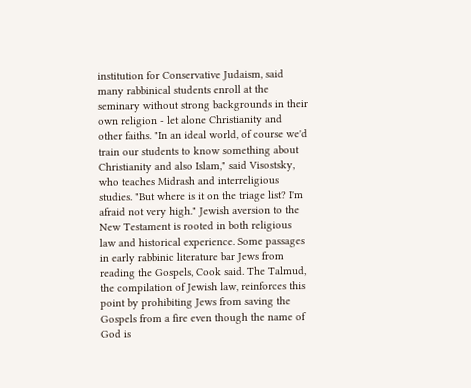institution for Conservative Judaism, said many rabbinical students enroll at the seminary without strong backgrounds in their own religion - let alone Christianity and other faiths. "In an ideal world, of course we'd train our students to know something about Christianity and also Islam," said Visostsky, who teaches Midrash and interreligious studies. "But where is it on the triage list? I'm afraid not very high." Jewish aversion to the New Testament is rooted in both religious law and historical experience. Some passages in early rabbinic literature bar Jews from reading the Gospels, Cook said. The Talmud, the compilation of Jewish law, reinforces this point by prohibiting Jews from saving the Gospels from a fire even though the name of God is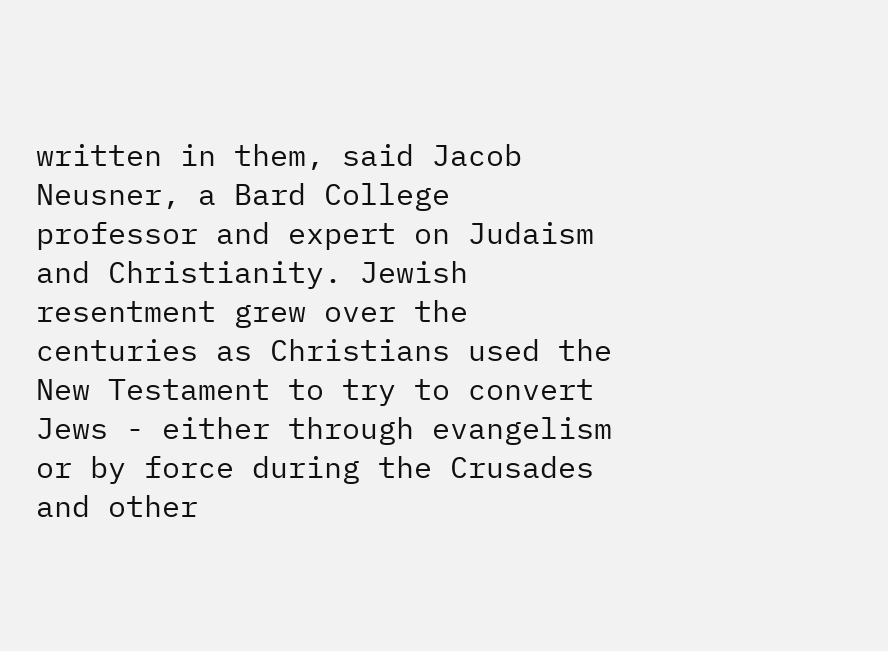written in them, said Jacob Neusner, a Bard College professor and expert on Judaism and Christianity. Jewish resentment grew over the centuries as Christians used the New Testament to try to convert Jews - either through evangelism or by force during the Crusades and other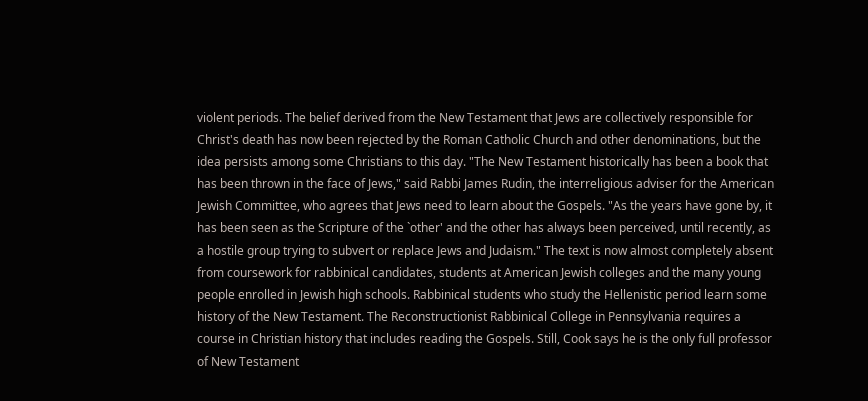violent periods. The belief derived from the New Testament that Jews are collectively responsible for Christ's death has now been rejected by the Roman Catholic Church and other denominations, but the idea persists among some Christians to this day. "The New Testament historically has been a book that has been thrown in the face of Jews," said Rabbi James Rudin, the interreligious adviser for the American Jewish Committee, who agrees that Jews need to learn about the Gospels. "As the years have gone by, it has been seen as the Scripture of the `other' and the other has always been perceived, until recently, as a hostile group trying to subvert or replace Jews and Judaism." The text is now almost completely absent from coursework for rabbinical candidates, students at American Jewish colleges and the many young people enrolled in Jewish high schools. Rabbinical students who study the Hellenistic period learn some history of the New Testament. The Reconstructionist Rabbinical College in Pennsylvania requires a course in Christian history that includes reading the Gospels. Still, Cook says he is the only full professor of New Testament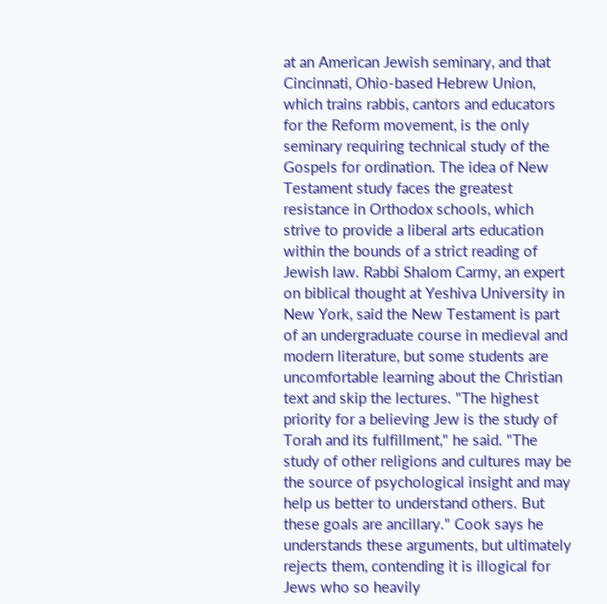at an American Jewish seminary, and that Cincinnati, Ohio-based Hebrew Union, which trains rabbis, cantors and educators for the Reform movement, is the only seminary requiring technical study of the Gospels for ordination. The idea of New Testament study faces the greatest resistance in Orthodox schools, which strive to provide a liberal arts education within the bounds of a strict reading of Jewish law. Rabbi Shalom Carmy, an expert on biblical thought at Yeshiva University in New York, said the New Testament is part of an undergraduate course in medieval and modern literature, but some students are uncomfortable learning about the Christian text and skip the lectures. "The highest priority for a believing Jew is the study of Torah and its fulfillment," he said. "The study of other religions and cultures may be the source of psychological insight and may help us better to understand others. But these goals are ancillary." Cook says he understands these arguments, but ultimately rejects them, contending it is illogical for Jews who so heavily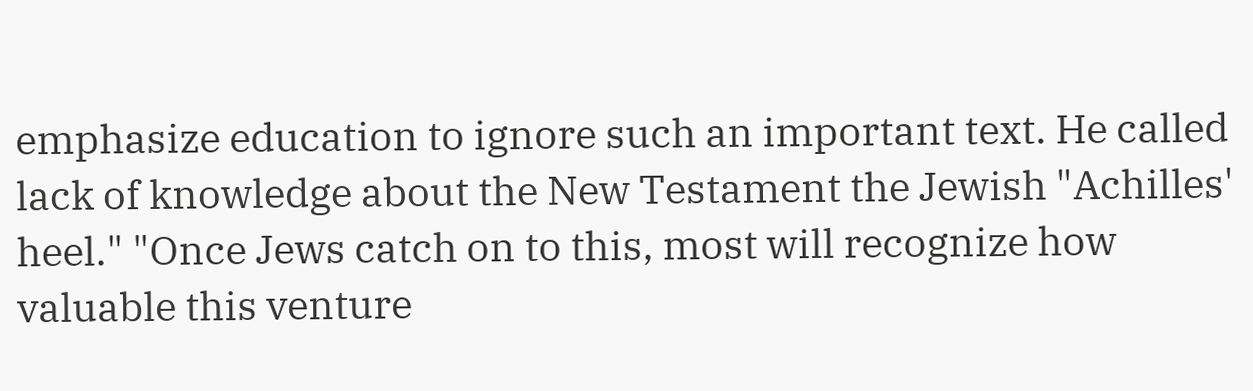emphasize education to ignore such an important text. He called lack of knowledge about the New Testament the Jewish "Achilles' heel." "Once Jews catch on to this, most will recognize how valuable this venture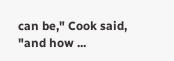can be," Cook said, "and how ...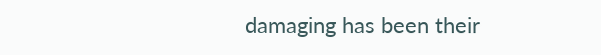damaging has been their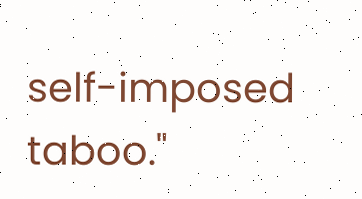self-imposed taboo."